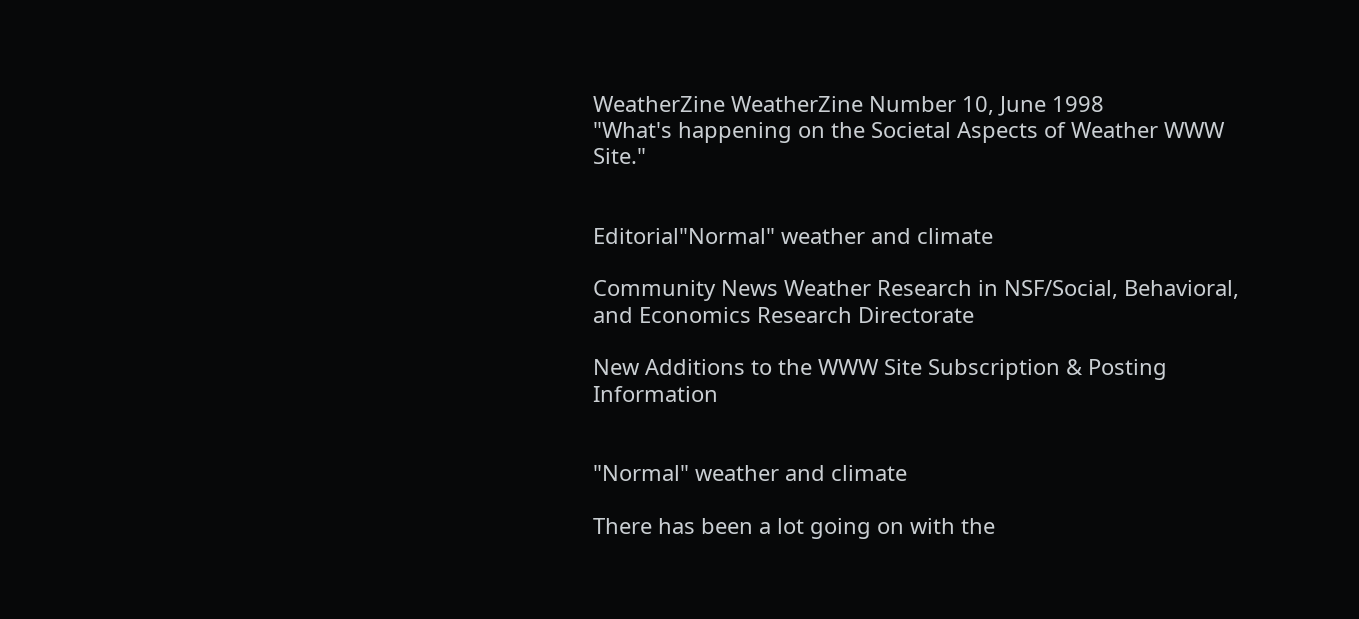WeatherZine WeatherZine Number 10, June 1998
"What's happening on the Societal Aspects of Weather WWW Site."


Editorial"Normal" weather and climate

Community News Weather Research in NSF/Social, Behavioral, and Economics Research Directorate

New Additions to the WWW Site Subscription & Posting Information


"Normal" weather and climate

There has been a lot going on with the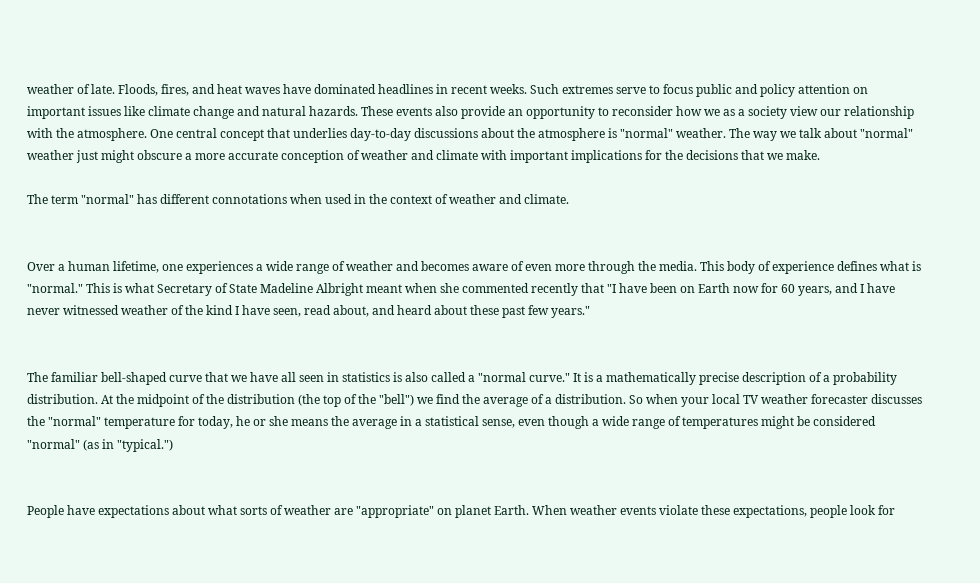weather of late. Floods, fires, and heat waves have dominated headlines in recent weeks. Such extremes serve to focus public and policy attention on important issues like climate change and natural hazards. These events also provide an opportunity to reconsider how we as a society view our relationship with the atmosphere. One central concept that underlies day-to-day discussions about the atmosphere is "normal" weather. The way we talk about "normal" weather just might obscure a more accurate conception of weather and climate with important implications for the decisions that we make.

The term "normal" has different connotations when used in the context of weather and climate.


Over a human lifetime, one experiences a wide range of weather and becomes aware of even more through the media. This body of experience defines what is "normal." This is what Secretary of State Madeline Albright meant when she commented recently that "I have been on Earth now for 60 years, and I have never witnessed weather of the kind I have seen, read about, and heard about these past few years."


The familiar bell-shaped curve that we have all seen in statistics is also called a "normal curve." It is a mathematically precise description of a probability distribution. At the midpoint of the distribution (the top of the "bell") we find the average of a distribution. So when your local TV weather forecaster discusses the "normal" temperature for today, he or she means the average in a statistical sense, even though a wide range of temperatures might be considered "normal" (as in "typical.")


People have expectations about what sorts of weather are "appropriate" on planet Earth. When weather events violate these expectations, people look for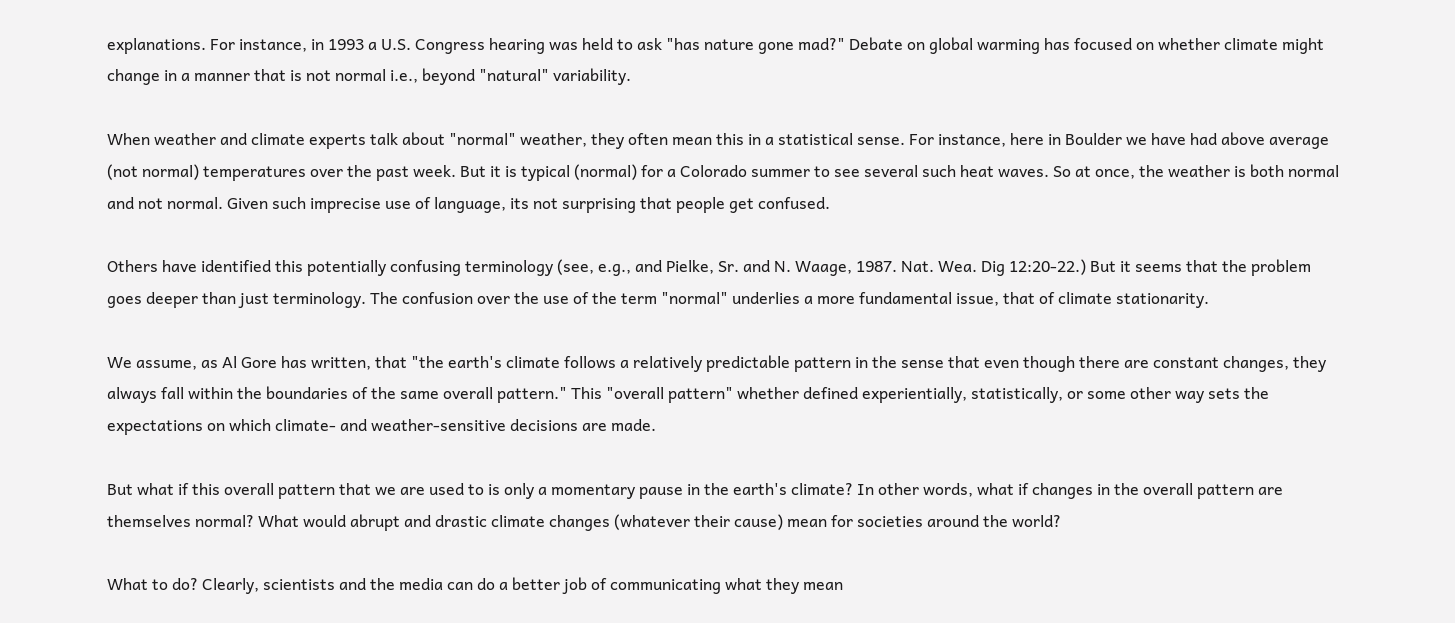explanations. For instance, in 1993 a U.S. Congress hearing was held to ask "has nature gone mad?" Debate on global warming has focused on whether climate might change in a manner that is not normal i.e., beyond "natural" variability.

When weather and climate experts talk about "normal" weather, they often mean this in a statistical sense. For instance, here in Boulder we have had above average (not normal) temperatures over the past week. But it is typical (normal) for a Colorado summer to see several such heat waves. So at once, the weather is both normal and not normal. Given such imprecise use of language, its not surprising that people get confused.

Others have identified this potentially confusing terminology (see, e.g., and Pielke, Sr. and N. Waage, 1987. Nat. Wea. Dig 12:20-22.) But it seems that the problem goes deeper than just terminology. The confusion over the use of the term "normal" underlies a more fundamental issue, that of climate stationarity.

We assume, as Al Gore has written, that "the earth's climate follows a relatively predictable pattern in the sense that even though there are constant changes, they always fall within the boundaries of the same overall pattern." This "overall pattern" whether defined experientially, statistically, or some other way sets the expectations on which climate- and weather-sensitive decisions are made.

But what if this overall pattern that we are used to is only a momentary pause in the earth's climate? In other words, what if changes in the overall pattern are themselves normal? What would abrupt and drastic climate changes (whatever their cause) mean for societies around the world?

What to do? Clearly, scientists and the media can do a better job of communicating what they mean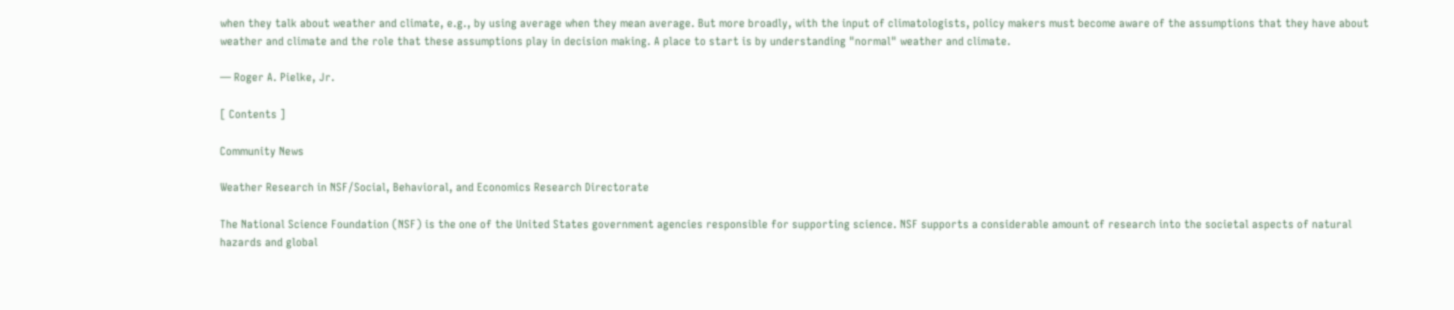when they talk about weather and climate, e.g., by using average when they mean average. But more broadly, with the input of climatologists, policy makers must become aware of the assumptions that they have about weather and climate and the role that these assumptions play in decision making. A place to start is by understanding "normal" weather and climate.

— Roger A. Pielke, Jr.

[ Contents ]

Community News

Weather Research in NSF/Social, Behavioral, and Economics Research Directorate

The National Science Foundation (NSF) is the one of the United States government agencies responsible for supporting science. NSF supports a considerable amount of research into the societal aspects of natural hazards and global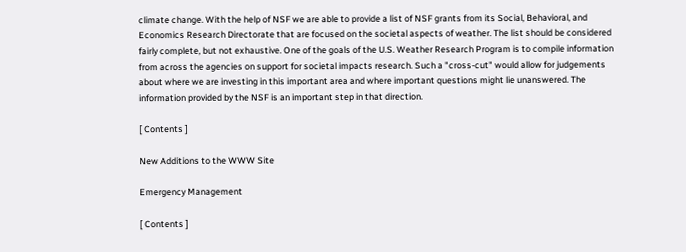climate change. With the help of NSF we are able to provide a list of NSF grants from its Social, Behavioral, and Economics Research Directorate that are focused on the societal aspects of weather. The list should be considered fairly complete, but not exhaustive. One of the goals of the U.S. Weather Research Program is to compile information from across the agencies on support for societal impacts research. Such a "cross-cut" would allow for judgements about where we are investing in this important area and where important questions might lie unanswered. The information provided by the NSF is an important step in that direction.

[ Contents ]

New Additions to the WWW Site

Emergency Management

[ Contents ]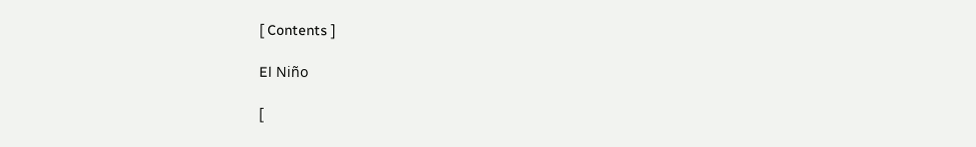[ Contents ]

El Niño

[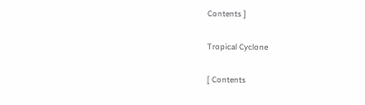Contents ]

Tropical Cyclone

[ Contents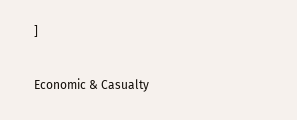]

Economic & Casualty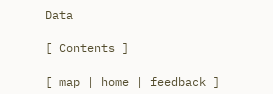Data

[ Contents ]

[ map | home | feedback ]